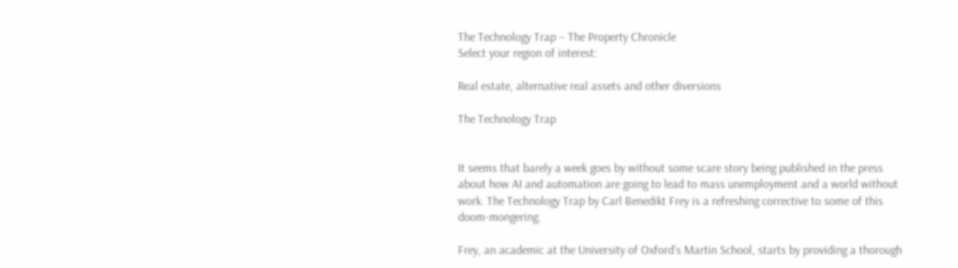The Technology Trap – The Property Chronicle
Select your region of interest:

Real estate, alternative real assets and other diversions

The Technology Trap


It seems that barely a week goes by without some scare story being published in the press about how AI and automation are going to lead to mass unemployment and a world without work. The Technology Trap by Carl Benedikt Frey is a refreshing corrective to some of this doom-mongering.

Frey, an academic at the University of Oxford’s Martin School, starts by providing a thorough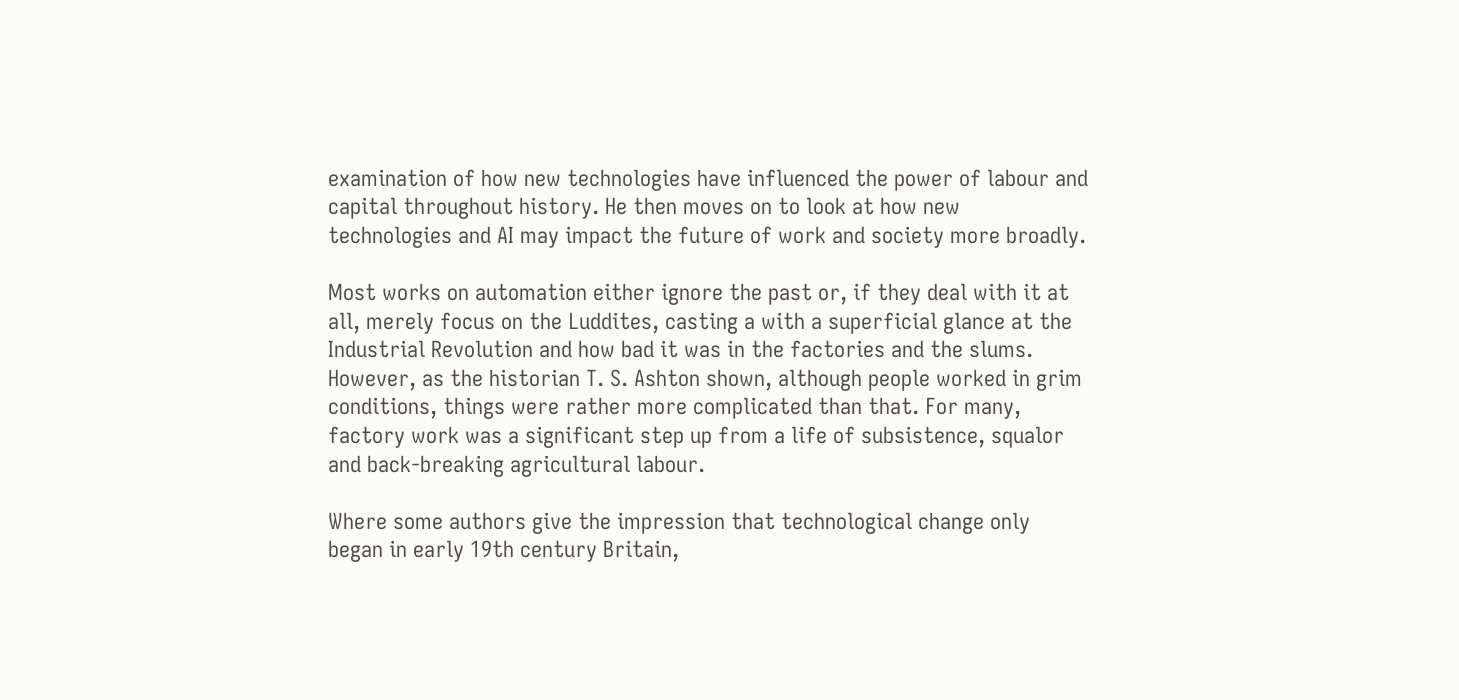examination of how new technologies have influenced the power of labour and capital throughout history. He then moves on to look at how new technologies and AI may impact the future of work and society more broadly.

Most works on automation either ignore the past or, if they deal with it at all, merely focus on the Luddites, casting a with a superficial glance at the Industrial Revolution and how bad it was in the factories and the slums. However, as the historian T. S. Ashton shown, although people worked in grim conditions, things were rather more complicated than that. For many, factory work was a significant step up from a life of subsistence, squalor and back-breaking agricultural labour.

Where some authors give the impression that technological change only began in early 19th century Britain,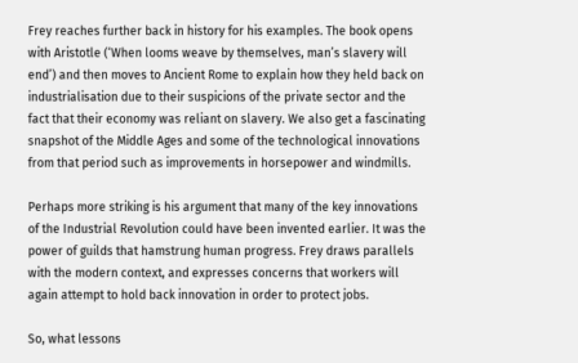Frey reaches further back in history for his examples. The book opens with Aristotle (‘When looms weave by themselves, man’s slavery will end’) and then moves to Ancient Rome to explain how they held back on industrialisation due to their suspicions of the private sector and the fact that their economy was reliant on slavery. We also get a fascinating snapshot of the Middle Ages and some of the technological innovations from that period such as improvements in horsepower and windmills.

Perhaps more striking is his argument that many of the key innovations of the Industrial Revolution could have been invented earlier. It was the power of guilds that hamstrung human progress. Frey draws parallels with the modern context, and expresses concerns that workers will again attempt to hold back innovation in order to protect jobs.

So, what lessons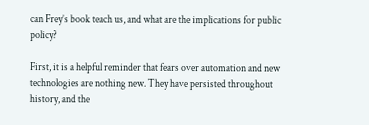can Frey’s book teach us, and what are the implications for public policy?

First, it is a helpful reminder that fears over automation and new technologies are nothing new. They have persisted throughout history, and the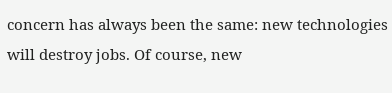concern has always been the same: new technologies will destroy jobs. Of course, new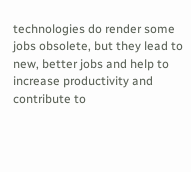technologies do render some jobs obsolete, but they lead to new, better jobs and help to increase productivity and contribute to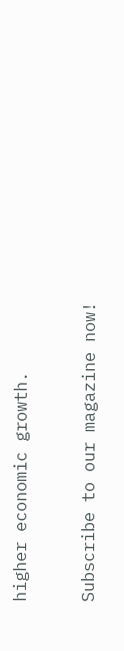higher economic growth.

Subscribe to our magazine now!